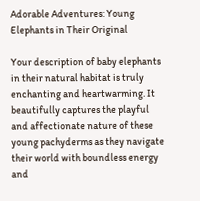Adorable Adventures: Young Elephants in Their Original

Your description of baby elephants in their natural habitat is truly enchanting and heartwarming. It beautifully captures the playful and affectionate nature of these young pachyderms as they navigate their world with boundless energy and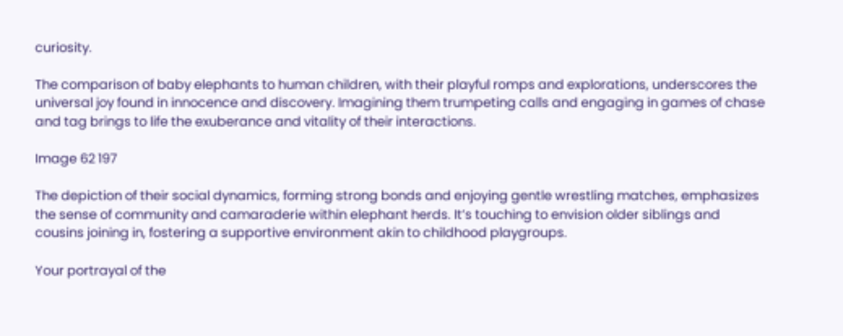curiosity.

The comparison of baby elephants to human children, with their playful romps and explorations, underscores the universal joy found in innocence and discovery. Imagining them trumpeting calls and engaging in games of chase and tag brings to life the exuberance and vitality of their interactions.

Image 62 197

The depiction of their social dynamics, forming strong bonds and enjoying gentle wrestling matches, emphasizes the sense of community and camaraderie within elephant herds. It’s touching to envision older siblings and cousins joining in, fostering a supportive environment akin to childhood playgroups.

Your portrayal of the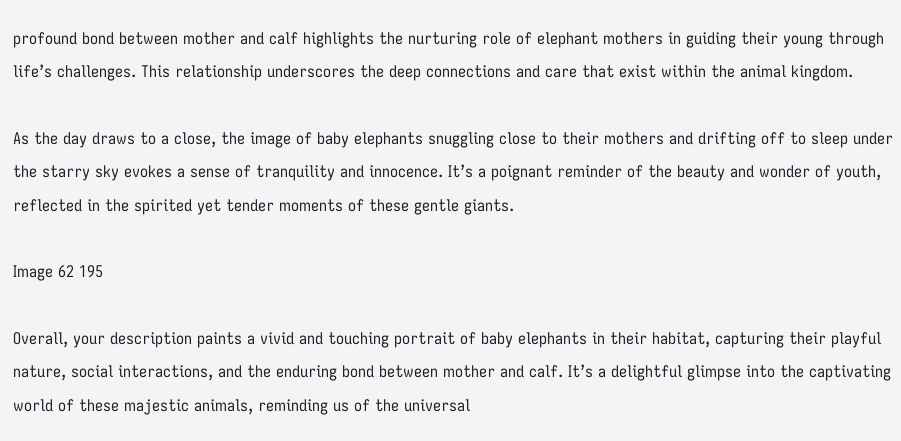profound bond between mother and calf highlights the nurturing role of elephant mothers in guiding their young through life’s challenges. This relationship underscores the deep connections and care that exist within the animal kingdom.

As the day draws to a close, the image of baby elephants snuggling close to their mothers and drifting off to sleep under the starry sky evokes a sense of tranquility and innocence. It’s a poignant reminder of the beauty and wonder of youth, reflected in the spirited yet tender moments of these gentle giants.

Image 62 195

Overall, your description paints a vivid and touching portrait of baby elephants in their habitat, capturing their playful nature, social interactions, and the enduring bond between mother and calf. It’s a delightful glimpse into the captivating world of these majestic animals, reminding us of the universal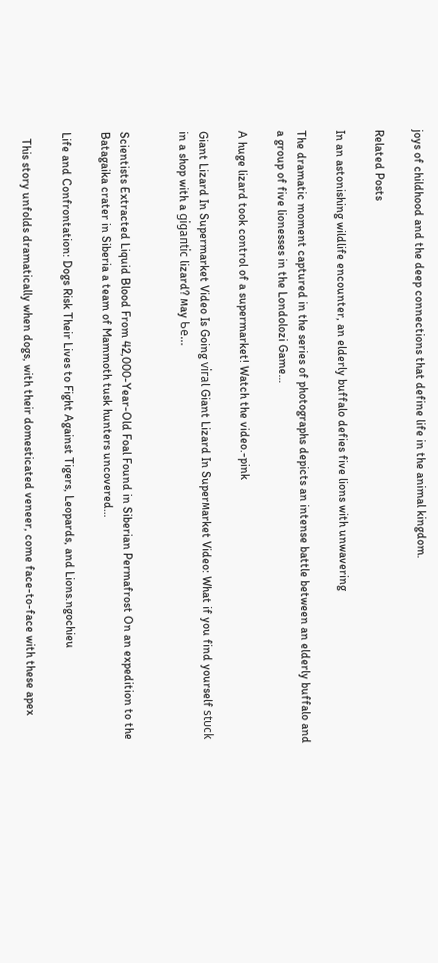joys of childhood and the deep connections that define life in the animal kingdom.

Related Posts

In an astonishing wildlife encounter, an elderly buffalo defies five lions with unwavering

The dramatic moment captured in the series of photographs depicts an intense battle between an elderly buffalo and a group of five lionesses in the Londolozi Game…

A huge lizard took control of a supermarket! Watch the video.-pink

Giant Lizard In Supermarket Video Is Going ⱱігаl Giant Lizard In Superмarket Video: What if you find yourself ѕtᴜсk in a shop with a ɡіɡапtіс lizard? мay Ƅe…


Scientists Extracted Liquid Blood From 42,000-Year-Old Foal Found in Siberian Permafrost On an expedition to the Batagaika crater in Siberia a team of Mammoth tusk hunters uncovered…

Life and Confrontation: Dogs Risk Their Lives to Fight Against Tigers, Leopards, and Lions.ngochieu

  This story unfolds dramatically when dogs, with their domesticated veneer, come face-to-face with these apex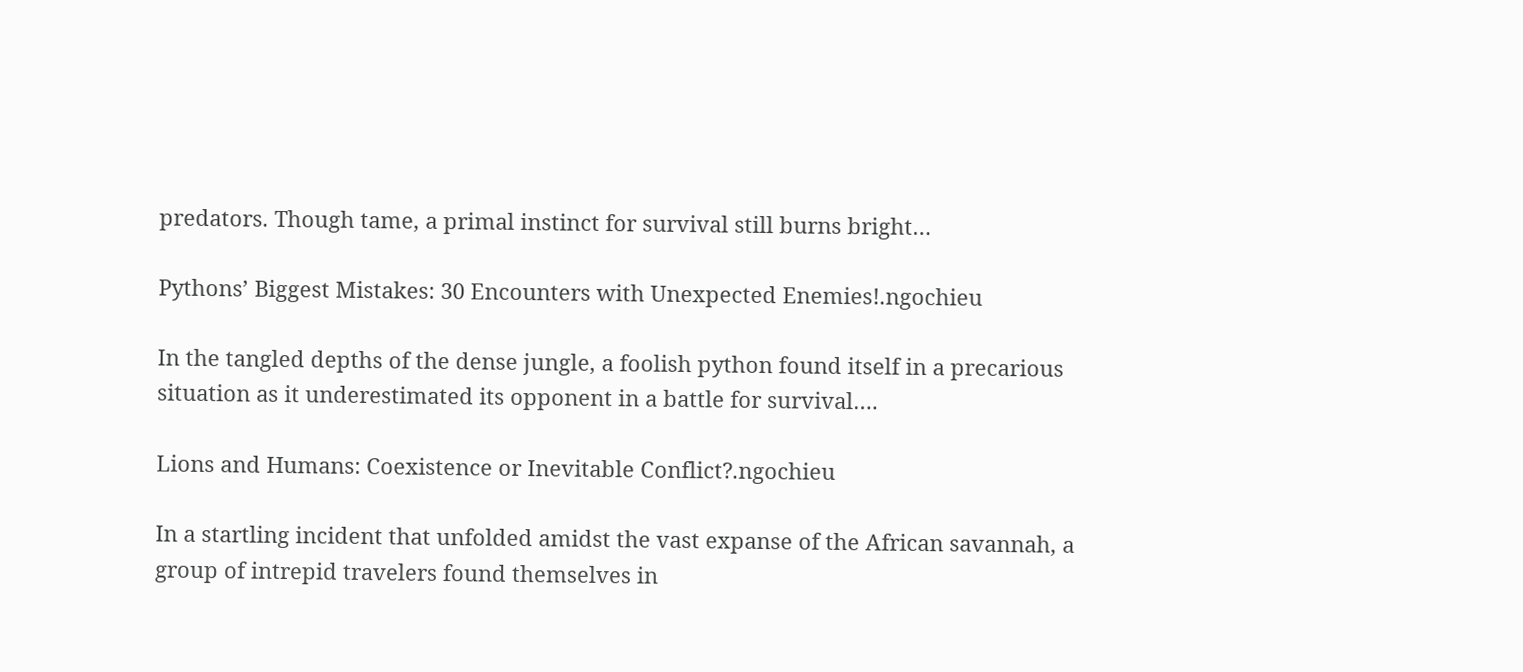predators. Though tame, a primal instinct for survival still burns bright…

Pythons’ Biggest Mistakes: 30 Encounters with Unexpected Enemies!.ngochieu

In the tangled depths of the dense jungle, a foolish python found itself in a precarious situation as it underestimated its opponent in a battle for survival….

Lions and Humans: Coexistence or Inevitable Conflict?.ngochieu

In a startling incident that unfolded amidst the vast expanse of the African savannah, a group of intrepid travelers found themselves in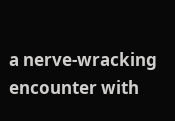a nerve-wracking encounter with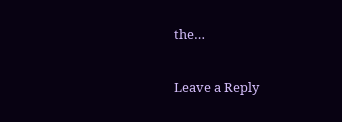the…

Leave a Reply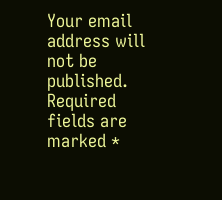Your email address will not be published. Required fields are marked *